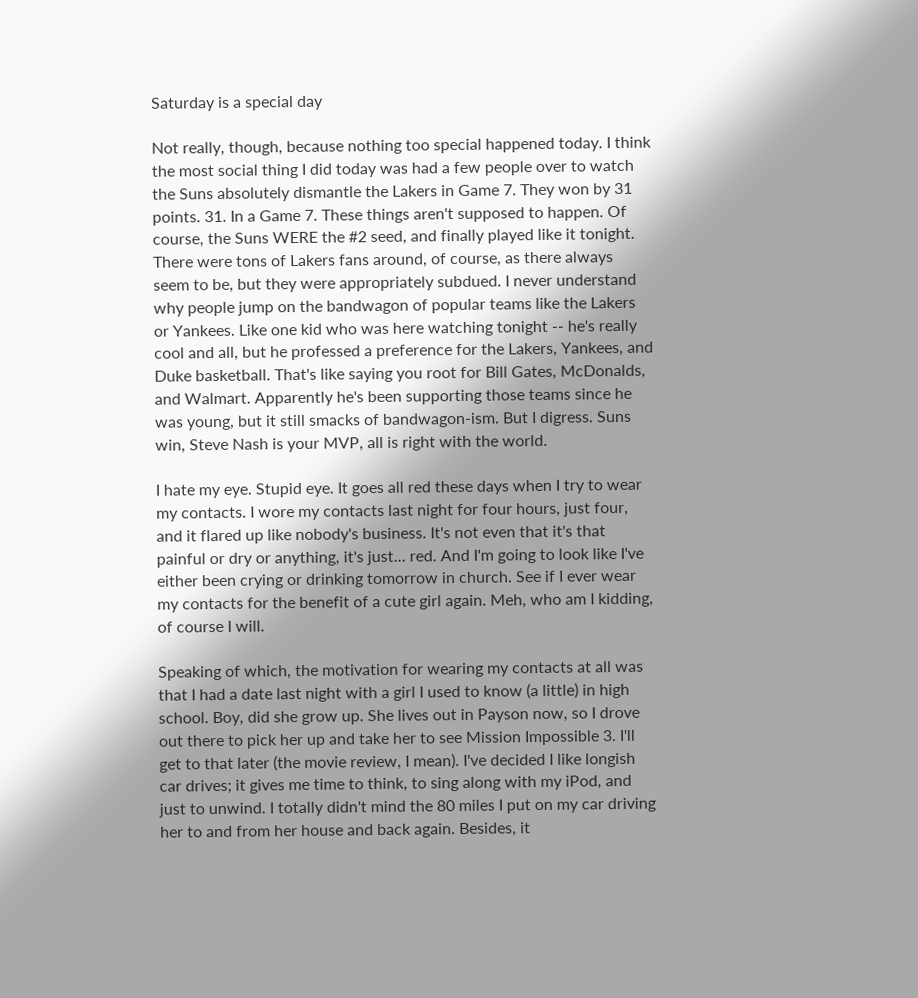Saturday is a special day

Not really, though, because nothing too special happened today. I think the most social thing I did today was had a few people over to watch the Suns absolutely dismantle the Lakers in Game 7. They won by 31 points. 31. In a Game 7. These things aren't supposed to happen. Of course, the Suns WERE the #2 seed, and finally played like it tonight. There were tons of Lakers fans around, of course, as there always seem to be, but they were appropriately subdued. I never understand why people jump on the bandwagon of popular teams like the Lakers or Yankees. Like one kid who was here watching tonight -- he's really cool and all, but he professed a preference for the Lakers, Yankees, and Duke basketball. That's like saying you root for Bill Gates, McDonalds, and Walmart. Apparently he's been supporting those teams since he was young, but it still smacks of bandwagon-ism. But I digress. Suns win, Steve Nash is your MVP, all is right with the world.

I hate my eye. Stupid eye. It goes all red these days when I try to wear my contacts. I wore my contacts last night for four hours, just four, and it flared up like nobody's business. It's not even that it's that painful or dry or anything, it's just... red. And I'm going to look like I've either been crying or drinking tomorrow in church. See if I ever wear my contacts for the benefit of a cute girl again. Meh, who am I kidding, of course I will.

Speaking of which, the motivation for wearing my contacts at all was that I had a date last night with a girl I used to know (a little) in high school. Boy, did she grow up. She lives out in Payson now, so I drove out there to pick her up and take her to see Mission Impossible 3. I'll get to that later (the movie review, I mean). I've decided I like longish car drives; it gives me time to think, to sing along with my iPod, and just to unwind. I totally didn't mind the 80 miles I put on my car driving her to and from her house and back again. Besides, it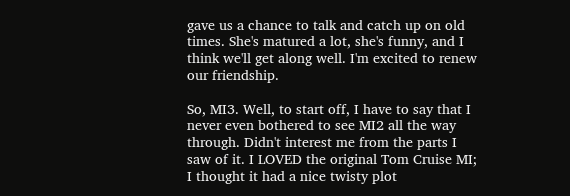gave us a chance to talk and catch up on old times. She's matured a lot, she's funny, and I think we'll get along well. I'm excited to renew our friendship.

So, MI3. Well, to start off, I have to say that I never even bothered to see MI2 all the way through. Didn't interest me from the parts I saw of it. I LOVED the original Tom Cruise MI; I thought it had a nice twisty plot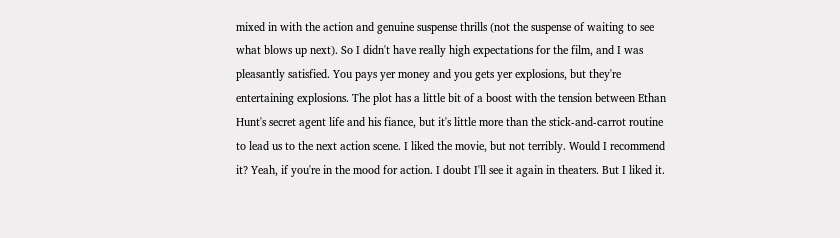mixed in with the action and genuine suspense thrills (not the suspense of waiting to see what blows up next). So I didn't have really high expectations for the film, and I was pleasantly satisfied. You pays yer money and you gets yer explosions, but they're entertaining explosions. The plot has a little bit of a boost with the tension between Ethan Hunt's secret agent life and his fiance, but it's little more than the stick-and-carrot routine to lead us to the next action scene. I liked the movie, but not terribly. Would I recommend it? Yeah, if you're in the mood for action. I doubt I'll see it again in theaters. But I liked it.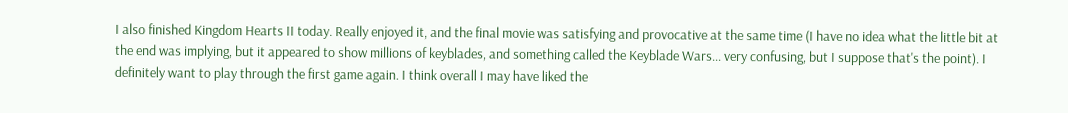I also finished Kingdom Hearts II today. Really enjoyed it, and the final movie was satisfying and provocative at the same time (I have no idea what the little bit at the end was implying, but it appeared to show millions of keyblades, and something called the Keyblade Wars... very confusing, but I suppose that's the point). I definitely want to play through the first game again. I think overall I may have liked the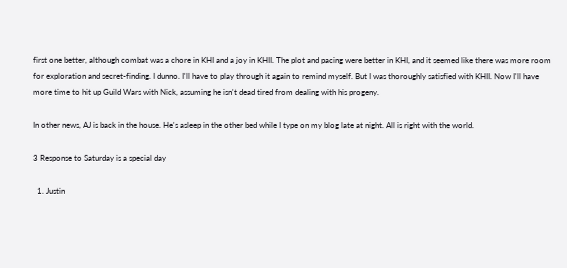first one better, although combat was a chore in KHI and a joy in KHII. The plot and pacing were better in KHI, and it seemed like there was more room for exploration and secret-finding. I dunno. I'll have to play through it again to remind myself. But I was thoroughly satisfied with KHII. Now I'll have more time to hit up Guild Wars with Nick, assuming he isn't dead tired from dealing with his progeny.

In other news, AJ is back in the house. He's asleep in the other bed while I type on my blog late at night. All is right with the world.

3 Response to Saturday is a special day

  1. Justin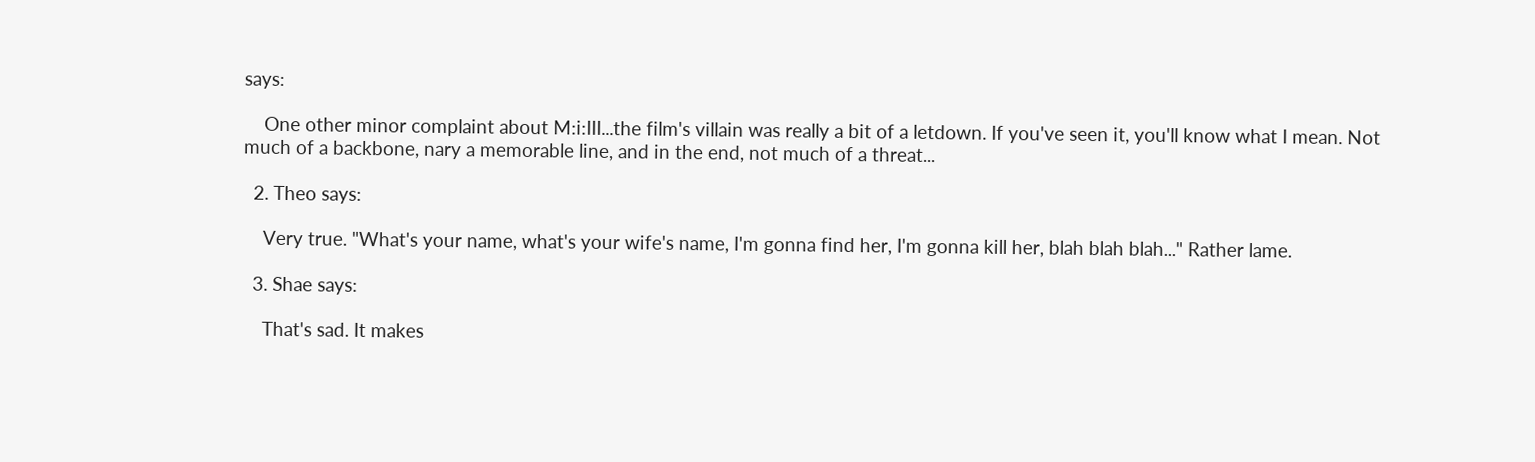says:

    One other minor complaint about M:i:III...the film's villain was really a bit of a letdown. If you've seen it, you'll know what I mean. Not much of a backbone, nary a memorable line, and in the end, not much of a threat...

  2. Theo says:

    Very true. "What's your name, what's your wife's name, I'm gonna find her, I'm gonna kill her, blah blah blah..." Rather lame.

  3. Shae says:

    That's sad. It makes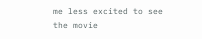me less excited to see the movie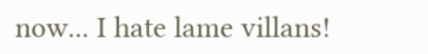now... I hate lame villans!